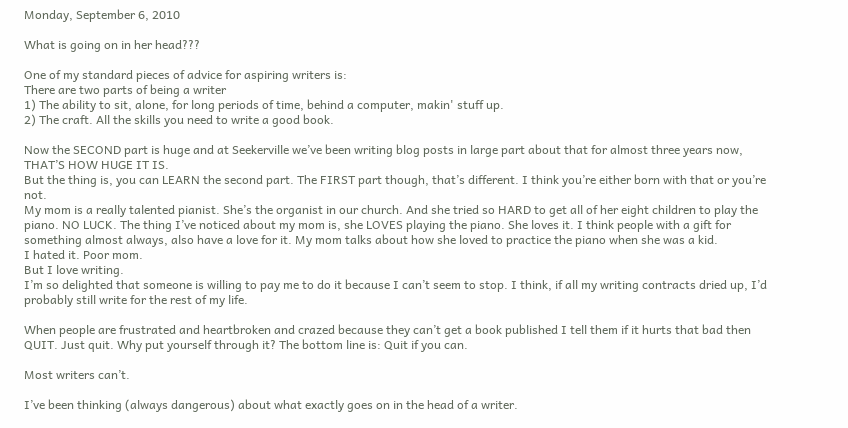Monday, September 6, 2010

What is going on in her head???

One of my standard pieces of advice for aspiring writers is:
There are two parts of being a writer
1) The ability to sit, alone, for long periods of time, behind a computer, makin' stuff up.
2) The craft. All the skills you need to write a good book.

Now the SECOND part is huge and at Seekerville we’ve been writing blog posts in large part about that for almost three years now, THAT’S HOW HUGE IT IS.
But the thing is, you can LEARN the second part. The FIRST part though, that’s different. I think you’re either born with that or you’re not.
My mom is a really talented pianist. She’s the organist in our church. And she tried so HARD to get all of her eight children to play the piano. NO LUCK. The thing I’ve noticed about my mom is, she LOVES playing the piano. She loves it. I think people with a gift for something almost always, also have a love for it. My mom talks about how she loved to practice the piano when she was a kid.
I hated it. Poor mom.
But I love writing.
I’m so delighted that someone is willing to pay me to do it because I can’t seem to stop. I think, if all my writing contracts dried up, I’d probably still write for the rest of my life.

When people are frustrated and heartbroken and crazed because they can’t get a book published I tell them if it hurts that bad then QUIT. Just quit. Why put yourself through it? The bottom line is: Quit if you can.

Most writers can’t.

I’ve been thinking (always dangerous) about what exactly goes on in the head of a writer.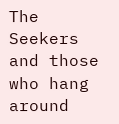The Seekers and those who hang around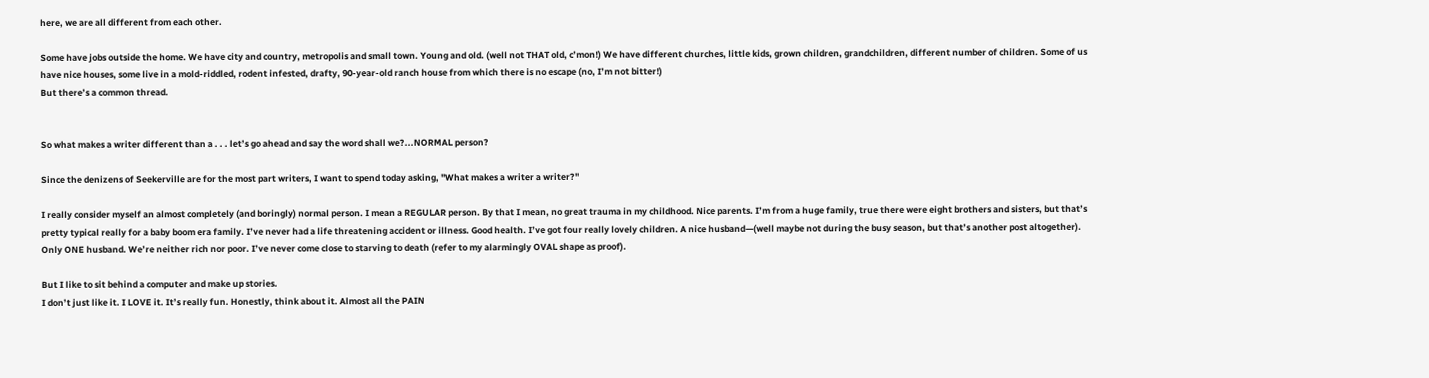here, we are all different from each other.

Some have jobs outside the home. We have city and country, metropolis and small town. Young and old. (well not THAT old, c’mon!) We have different churches, little kids, grown children, grandchildren, different number of children. Some of us have nice houses, some live in a mold-riddled, rodent infested, drafty, 90-year-old ranch house from which there is no escape (no, I’m not bitter!)
But there’s a common thread.


So what makes a writer different than a . . . let’s go ahead and say the word shall we?...NORMAL person?

Since the denizens of Seekerville are for the most part writers, I want to spend today asking, "What makes a writer a writer?"

I really consider myself an almost completely (and boringly) normal person. I mean a REGULAR person. By that I mean, no great trauma in my childhood. Nice parents. I’m from a huge family, true there were eight brothers and sisters, but that’s pretty typical really for a baby boom era family. I’ve never had a life threatening accident or illness. Good health. I’ve got four really lovely children. A nice husband—(well maybe not during the busy season, but that’s another post altogether). Only ONE husband. We’re neither rich nor poor. I’ve never come close to starving to death (refer to my alarmingly OVAL shape as proof).

But I like to sit behind a computer and make up stories.
I don’t just like it. I LOVE it. It’s really fun. Honestly, think about it. Almost all the PAIN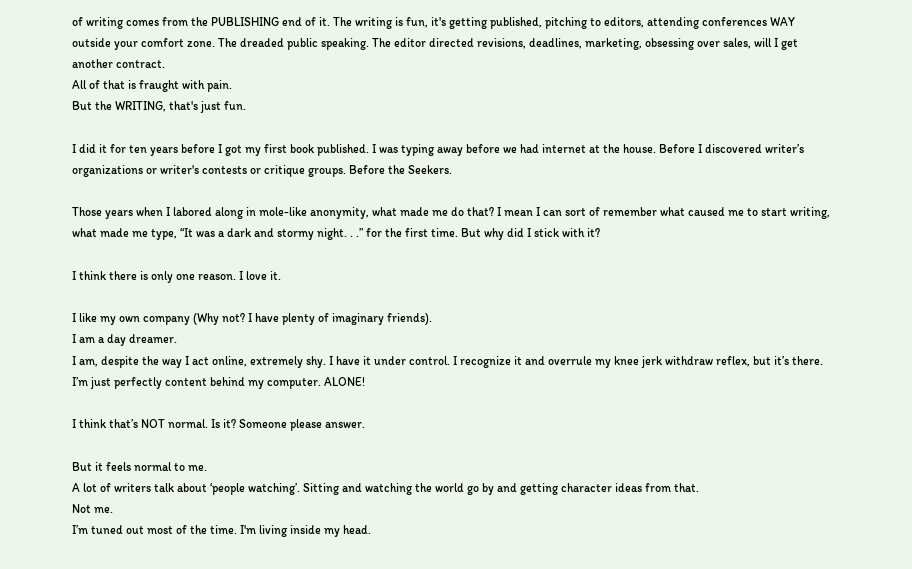of writing comes from the PUBLISHING end of it. The writing is fun, it's getting published, pitching to editors, attending conferences WAY outside your comfort zone. The dreaded public speaking. The editor directed revisions, deadlines, marketing, obsessing over sales, will I get another contract.
All of that is fraught with pain.
But the WRITING, that's just fun.

I did it for ten years before I got my first book published. I was typing away before we had internet at the house. Before I discovered writer’s organizations or writer's contests or critique groups. Before the Seekers.

Those years when I labored along in mole-like anonymity, what made me do that? I mean I can sort of remember what caused me to start writing, what made me type, “It was a dark and stormy night. . .” for the first time. But why did I stick with it?

I think there is only one reason. I love it.

I like my own company (Why not? I have plenty of imaginary friends).
I am a day dreamer.
I am, despite the way I act online, extremely shy. I have it under control. I recognize it and overrule my knee jerk withdraw reflex, but it’s there. I’m just perfectly content behind my computer. ALONE!

I think that’s NOT normal. Is it? Someone please answer.

But it feels normal to me.
A lot of writers talk about ‘people watching’. Sitting and watching the world go by and getting character ideas from that.
Not me.
I’m tuned out most of the time. I'm living inside my head.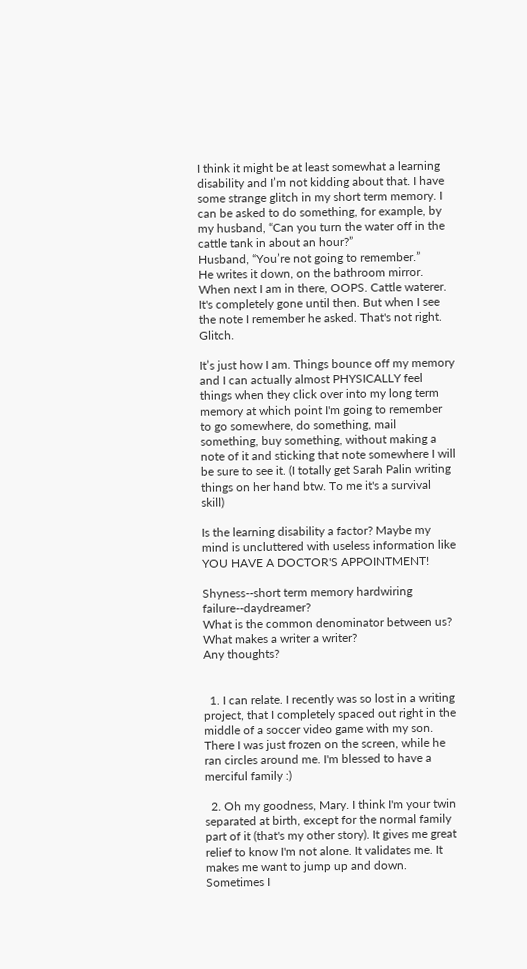I think it might be at least somewhat a learning disability and I’m not kidding about that. I have some strange glitch in my short term memory. I can be asked to do something, for example, by my husband, “Can you turn the water off in the cattle tank in about an hour?”
Husband, “You’re not going to remember.”
He writes it down, on the bathroom mirror. When next I am in there, OOPS. Cattle waterer.
It's completely gone until then. But when I see the note I remember he asked. That's not right. Glitch.

It’s just how I am. Things bounce off my memory and I can actually almost PHYSICALLY feel things when they click over into my long term memory at which point I'm going to remember to go somewhere, do something, mail something, buy something, without making a note of it and sticking that note somewhere I will be sure to see it. (I totally get Sarah Palin writing things on her hand btw. To me it's a survival skill)

Is the learning disability a factor? Maybe my mind is uncluttered with useless information like YOU HAVE A DOCTOR'S APPOINTMENT!

Shyness--short term memory hardwiring failure--daydreamer?
What is the common denominator between us?
What makes a writer a writer?
Any thoughts?


  1. I can relate. I recently was so lost in a writing project, that I completely spaced out right in the middle of a soccer video game with my son. There I was just frozen on the screen, while he ran circles around me. I'm blessed to have a merciful family :)

  2. Oh my goodness, Mary. I think I'm your twin separated at birth, except for the normal family part of it (that's my other story). It gives me great relief to know I'm not alone. It validates me. It makes me want to jump up and down. Sometimes I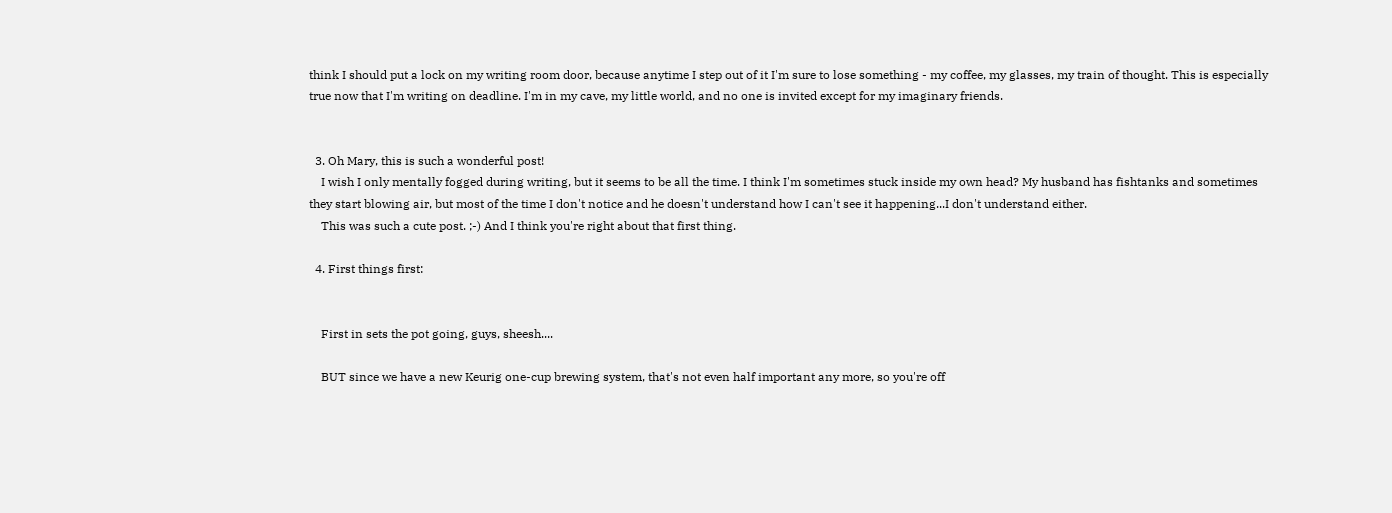think I should put a lock on my writing room door, because anytime I step out of it I'm sure to lose something - my coffee, my glasses, my train of thought. This is especially true now that I'm writing on deadline. I'm in my cave, my little world, and no one is invited except for my imaginary friends.


  3. Oh Mary, this is such a wonderful post!
    I wish I only mentally fogged during writing, but it seems to be all the time. I think I'm sometimes stuck inside my own head? My husband has fishtanks and sometimes they start blowing air, but most of the time I don't notice and he doesn't understand how I can't see it happening...I don't understand either.
    This was such a cute post. ;-) And I think you're right about that first thing.

  4. First things first:


    First in sets the pot going, guys, sheesh....

    BUT since we have a new Keurig one-cup brewing system, that's not even half important any more, so you're off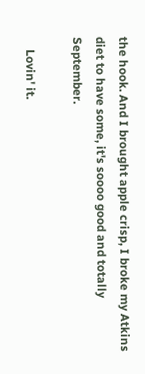the hook. And I brought apple crisp, I broke my Atkins diet to have some, it's soooo good and totally September.

    Lovin' it.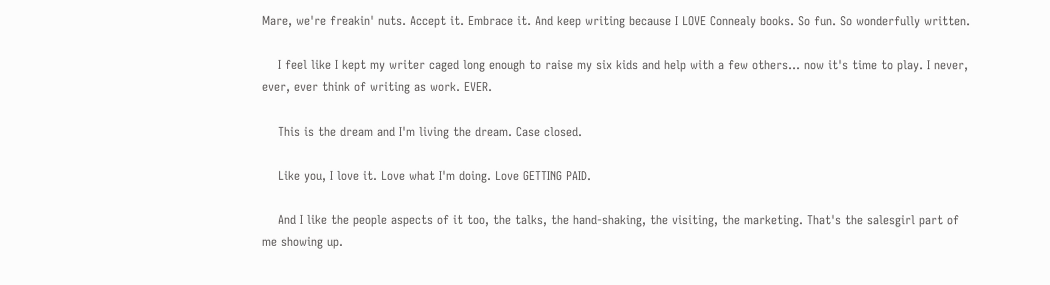Mare, we're freakin' nuts. Accept it. Embrace it. And keep writing because I LOVE Connealy books. So fun. So wonderfully written.

    I feel like I kept my writer caged long enough to raise my six kids and help with a few others... now it's time to play. I never, ever, ever think of writing as work. EVER.

    This is the dream and I'm living the dream. Case closed.

    Like you, I love it. Love what I'm doing. Love GETTING PAID.

    And I like the people aspects of it too, the talks, the hand-shaking, the visiting, the marketing. That's the salesgirl part of me showing up.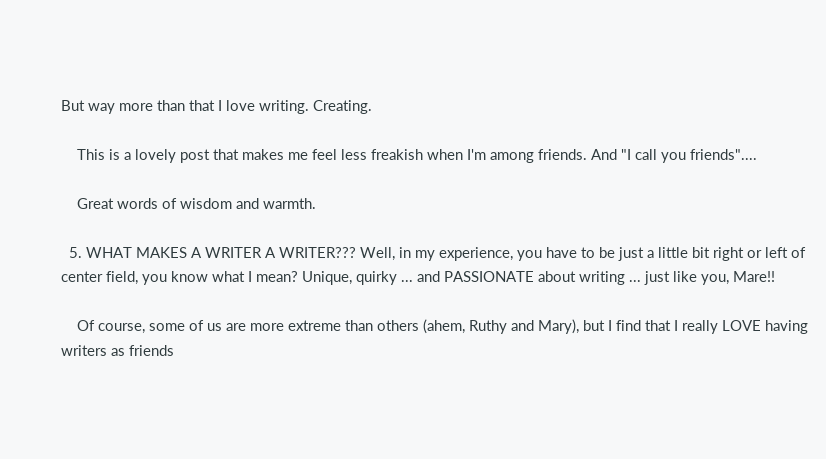But way more than that I love writing. Creating.

    This is a lovely post that makes me feel less freakish when I'm among friends. And "I call you friends"....

    Great words of wisdom and warmth.

  5. WHAT MAKES A WRITER A WRITER??? Well, in my experience, you have to be just a little bit right or left of center field, you know what I mean? Unique, quirky ... and PASSIONATE about writing ... just like you, Mare!!

    Of course, some of us are more extreme than others (ahem, Ruthy and Mary), but I find that I really LOVE having writers as friends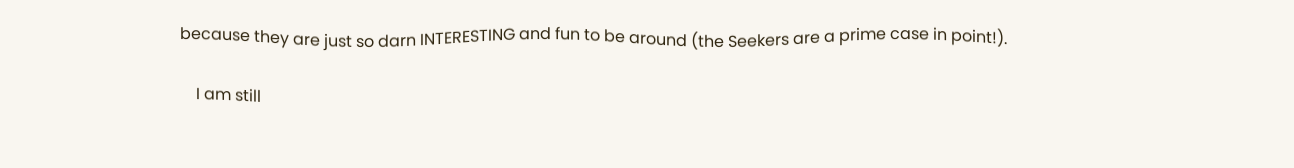because they are just so darn INTERESTING and fun to be around (the Seekers are a prime case in point!).

    I am still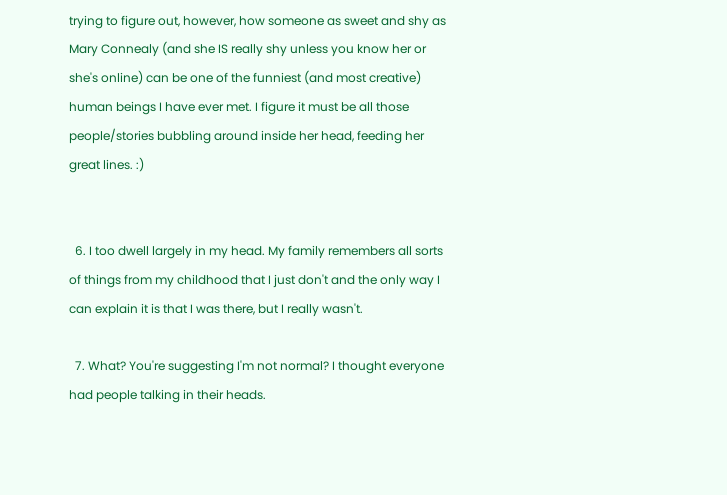trying to figure out, however, how someone as sweet and shy as Mary Connealy (and she IS really shy unless you know her or she's online) can be one of the funniest (and most creative) human beings I have ever met. I figure it must be all those people/stories bubbling around inside her head, feeding her great lines. :)


  6. I too dwell largely in my head. My family remembers all sorts of things from my childhood that I just don't and the only way I can explain it is that I was there, but I really wasn't.

  7. What? You're suggesting I'm not normal? I thought everyone had people talking in their heads.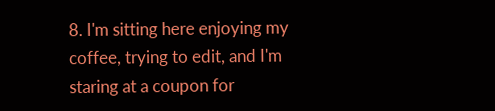8. I'm sitting here enjoying my coffee, trying to edit, and I'm staring at a coupon for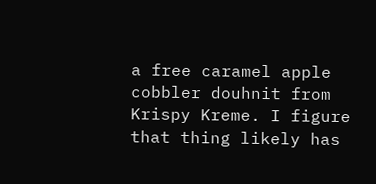a free caramel apple cobbler douhnit from Krispy Kreme. I figure that thing likely has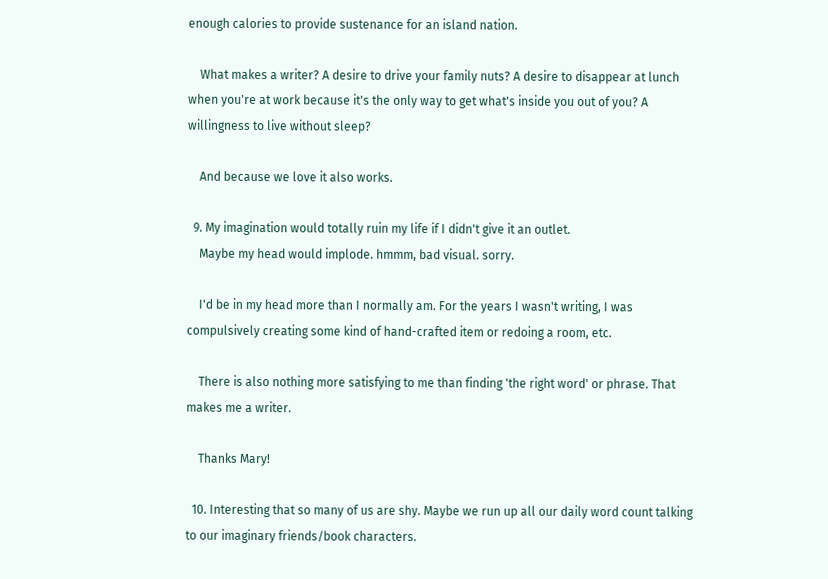enough calories to provide sustenance for an island nation.

    What makes a writer? A desire to drive your family nuts? A desire to disappear at lunch when you're at work because it's the only way to get what's inside you out of you? A willingness to live without sleep?

    And because we love it also works.

  9. My imagination would totally ruin my life if I didn't give it an outlet.
    Maybe my head would implode. hmmm, bad visual. sorry.

    I'd be in my head more than I normally am. For the years I wasn't writing, I was compulsively creating some kind of hand-crafted item or redoing a room, etc.

    There is also nothing more satisfying to me than finding 'the right word' or phrase. That makes me a writer.

    Thanks Mary!

  10. Interesting that so many of us are shy. Maybe we run up all our daily word count talking to our imaginary friends/book characters.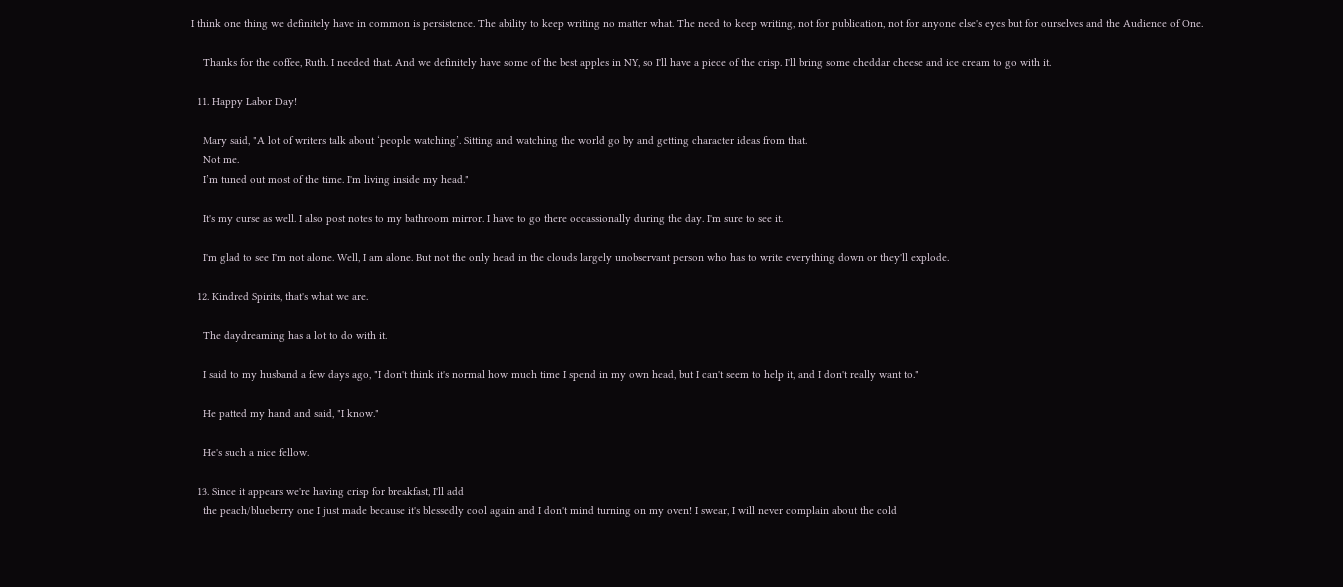I think one thing we definitely have in common is persistence. The ability to keep writing no matter what. The need to keep writing, not for publication, not for anyone else's eyes but for ourselves and the Audience of One.

    Thanks for the coffee, Ruth. I needed that. And we definitely have some of the best apples in NY, so I'll have a piece of the crisp. I'll bring some cheddar cheese and ice cream to go with it.

  11. Happy Labor Day!

    Mary said, "A lot of writers talk about ‘people watching’. Sitting and watching the world go by and getting character ideas from that.
    Not me.
    I’m tuned out most of the time. I'm living inside my head."

    It's my curse as well. I also post notes to my bathroom mirror. I have to go there occassionally during the day. I'm sure to see it.

    I'm glad to see I'm not alone. Well, I am alone. But not the only head in the clouds largely unobservant person who has to write everything down or they'll explode.

  12. Kindred Spirits, that's what we are.

    The daydreaming has a lot to do with it.

    I said to my husband a few days ago, "I don't think it's normal how much time I spend in my own head, but I can't seem to help it, and I don't really want to."

    He patted my hand and said, "I know."

    He's such a nice fellow.

  13. Since it appears we're having crisp for breakfast, I'll add
    the peach/blueberry one I just made because it's blessedly cool again and I don't mind turning on my oven! I swear, I will never complain about the cold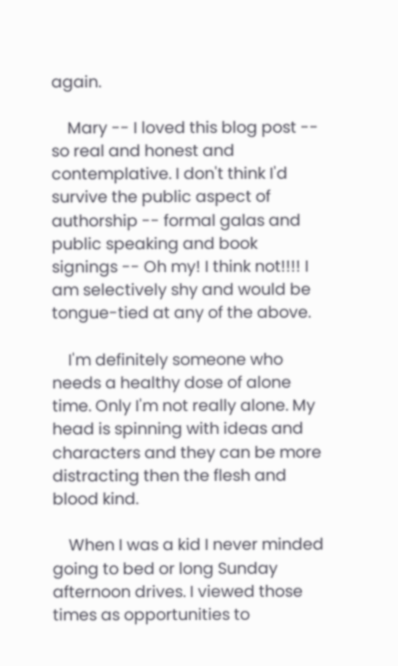again.

    Mary -- I loved this blog post -- so real and honest and contemplative. I don't think I'd survive the public aspect of authorship -- formal galas and public speaking and book signings -- Oh my! I think not!!!! I am selectively shy and would be tongue-tied at any of the above.

    I'm definitely someone who needs a healthy dose of alone time. Only I'm not really alone. My head is spinning with ideas and characters and they can be more distracting then the flesh and blood kind.

    When I was a kid I never minded going to bed or long Sunday afternoon drives. I viewed those times as opportunities to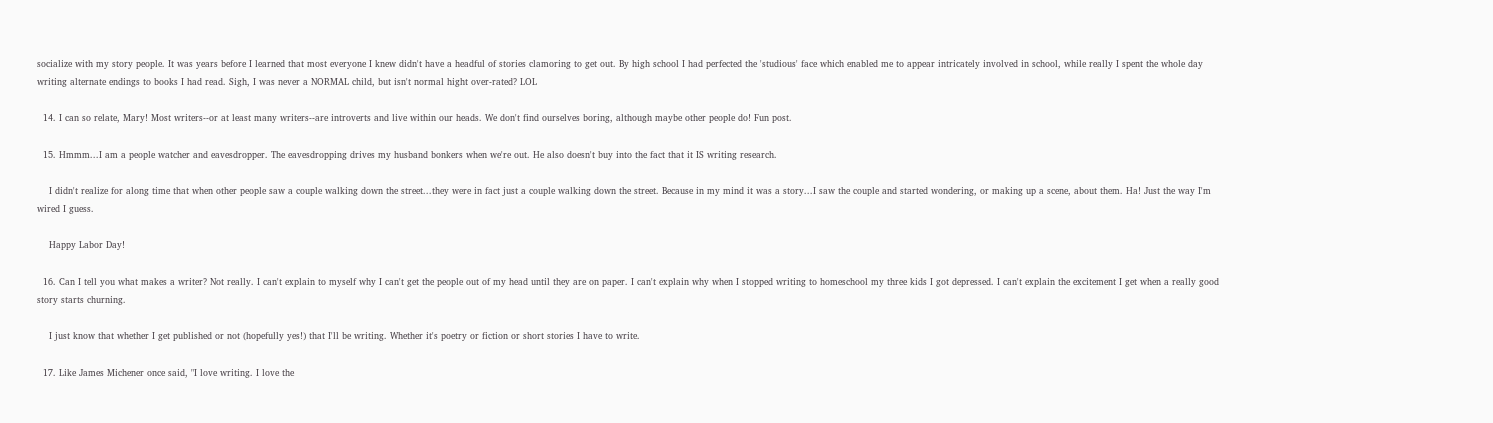socialize with my story people. It was years before I learned that most everyone I knew didn't have a headful of stories clamoring to get out. By high school I had perfected the 'studious' face which enabled me to appear intricately involved in school, while really I spent the whole day writing alternate endings to books I had read. Sigh, I was never a NORMAL child, but isn't normal hight over-rated? LOL

  14. I can so relate, Mary! Most writers--or at least many writers--are introverts and live within our heads. We don't find ourselves boring, although maybe other people do! Fun post.

  15. Hmmm...I am a people watcher and eavesdropper. The eavesdropping drives my husband bonkers when we're out. He also doesn't buy into the fact that it IS writing research.

    I didn't realize for along time that when other people saw a couple walking down the street...they were in fact just a couple walking down the street. Because in my mind it was a story...I saw the couple and started wondering, or making up a scene, about them. Ha! Just the way I'm wired I guess.

    Happy Labor Day!

  16. Can I tell you what makes a writer? Not really. I can't explain to myself why I can't get the people out of my head until they are on paper. I can't explain why when I stopped writing to homeschool my three kids I got depressed. I can't explain the excitement I get when a really good story starts churning.

    I just know that whether I get published or not (hopefully yes!) that I'll be writing. Whether it's poetry or fiction or short stories I have to write.

  17. Like James Michener once said, "I love writing. I love the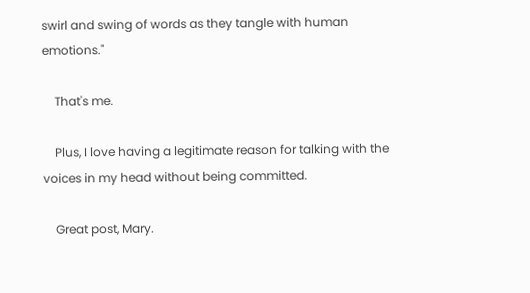swirl and swing of words as they tangle with human emotions."

    That's me.

    Plus, I love having a legitimate reason for talking with the voices in my head without being committed.

    Great post, Mary.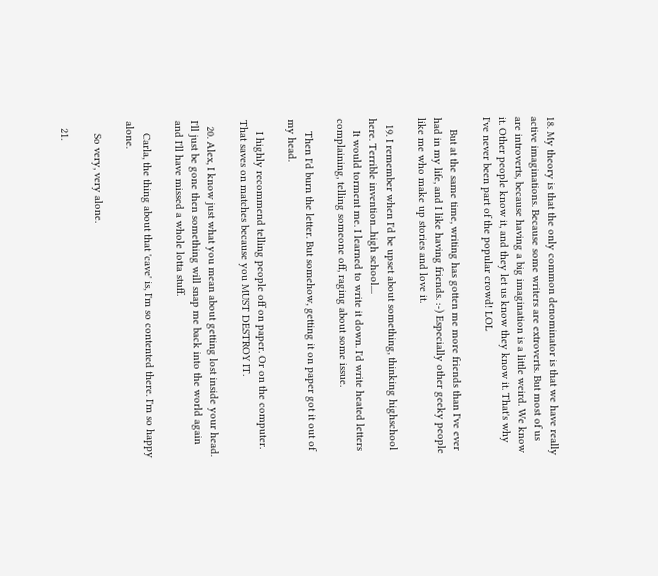18. My theory is that the only common denominator is that we have really active imaginations. Because some writers are extroverts. But most of us are introverts, because having a big imagination is a little weird. We know it. Other people know it, and they let us know they know it. That's why I've never been part of the popular crowd! LOL

    But at the same time, writing has gotten me more friends than I've ever had in my life, and I like having friends. :-) Especially other geeky people like me who make up stories and love it.

  19. I remember when I'd be upset about something, thinking highschool here. Terrible invention...high school....
    It would torment me. I learned to write it down. I'd write heated letters complaining, telling someone off, raging about some issue.

    Then I'd burn the letter. But somehow, getting it on paper got it out of my head.

    I highly recommend telling people off on paper. Or on the computer. That saves on matches because you MUST DESTROY IT.

  20. Alex, I know just what you mean about getting lost inside your head. I'll just be gone then something will snap me back into the world again and I'll have missed a whole lotta stuff.

    Carla, the thing about that 'cave' is, I'm so contented there. I'm so happy alone.

    So very, very alone.

  21.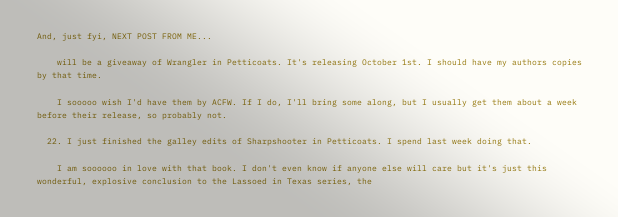And, just fyi, NEXT POST FROM ME...

    will be a giveaway of Wrangler in Petticoats. It's releasing October 1st. I should have my authors copies by that time.

    I sooooo wish I'd have them by ACFW. If I do, I'll bring some along, but I usually get them about a week before their release, so probably not.

  22. I just finished the galley edits of Sharpshooter in Petticoats. I spend last week doing that.

    I am soooooo in love with that book. I don't even know if anyone else will care but it's just this wonderful, explosive conclusion to the Lassoed in Texas series, the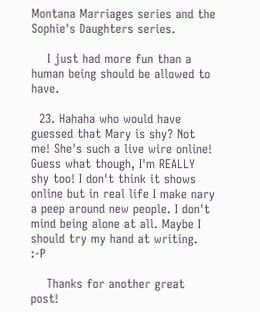Montana Marriages series and the Sophie's Daughters series.

    I just had more fun than a human being should be allowed to have.

  23. Hahaha who would have guessed that Mary is shy? Not me! She's such a live wire online! Guess what though, I'm REALLY shy too! I don't think it shows online but in real life I make nary a peep around new people. I don't mind being alone at all. Maybe I should try my hand at writing. :-P

    Thanks for another great post!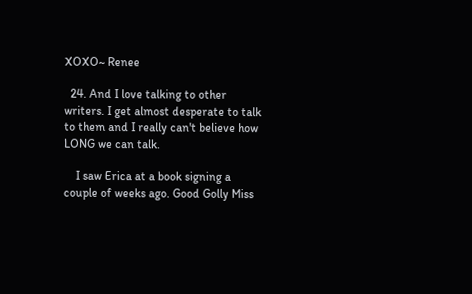XOXO~ Renee

  24. And I love talking to other writers. I get almost desperate to talk to them and I really can't believe how LONG we can talk.

    I saw Erica at a book signing a couple of weeks ago. Good Golly Miss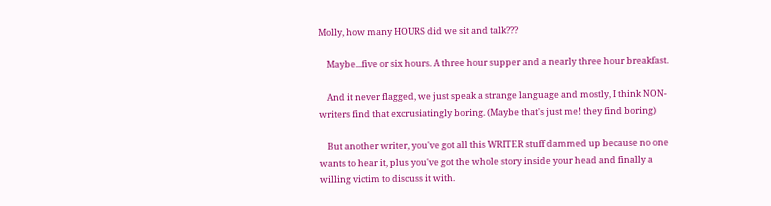Molly, how many HOURS did we sit and talk???

    Maybe...five or six hours. A three hour supper and a nearly three hour breakfast.

    And it never flagged, we just speak a strange language and mostly, I think NON-writers find that excrusiatingly boring. (Maybe that's just me! they find boring)

    But another writer, you've got all this WRITER stuff dammed up because no one wants to hear it, plus you've got the whole story inside your head and finally a willing victim to discuss it with.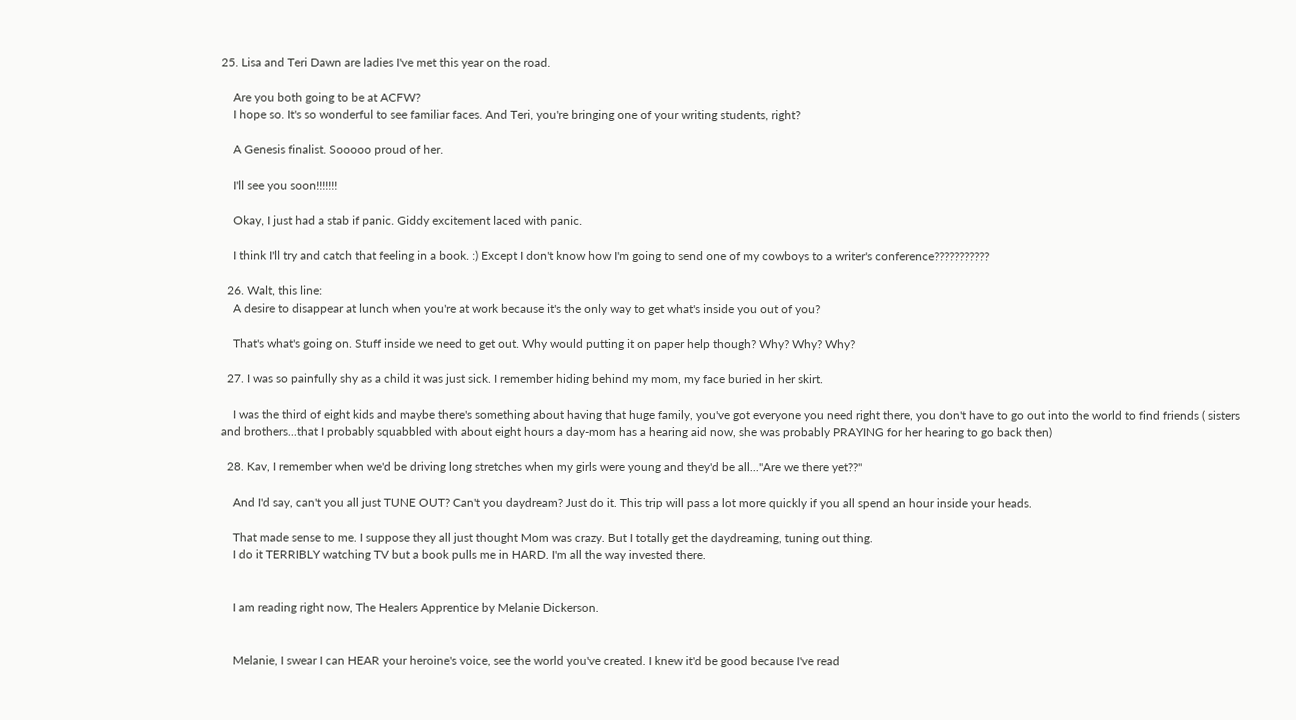25. Lisa and Teri Dawn are ladies I've met this year on the road.

    Are you both going to be at ACFW?
    I hope so. It's so wonderful to see familiar faces. And Teri, you're bringing one of your writing students, right?

    A Genesis finalist. Sooooo proud of her.

    I'll see you soon!!!!!!!

    Okay, I just had a stab if panic. Giddy excitement laced with panic.

    I think I'll try and catch that feeling in a book. :) Except I don't know how I'm going to send one of my cowboys to a writer's conference???????????

  26. Walt, this line:
    A desire to disappear at lunch when you're at work because it's the only way to get what's inside you out of you?

    That's what's going on. Stuff inside we need to get out. Why would putting it on paper help though? Why? Why? Why?

  27. I was so painfully shy as a child it was just sick. I remember hiding behind my mom, my face buried in her skirt.

    I was the third of eight kids and maybe there's something about having that huge family, you've got everyone you need right there, you don't have to go out into the world to find friends ( sisters and brothers...that I probably squabbled with about eight hours a day-mom has a hearing aid now, she was probably PRAYING for her hearing to go back then)

  28. Kav, I remember when we'd be driving long stretches when my girls were young and they'd be all..."Are we there yet??"

    And I'd say, can't you all just TUNE OUT? Can't you daydream? Just do it. This trip will pass a lot more quickly if you all spend an hour inside your heads.

    That made sense to me. I suppose they all just thought Mom was crazy. But I totally get the daydreaming, tuning out thing.
    I do it TERRIBLY watching TV but a book pulls me in HARD. I'm all the way invested there.


    I am reading right now, The Healers Apprentice by Melanie Dickerson.


    Melanie, I swear I can HEAR your heroine's voice, see the world you've created. I knew it'd be good because I've read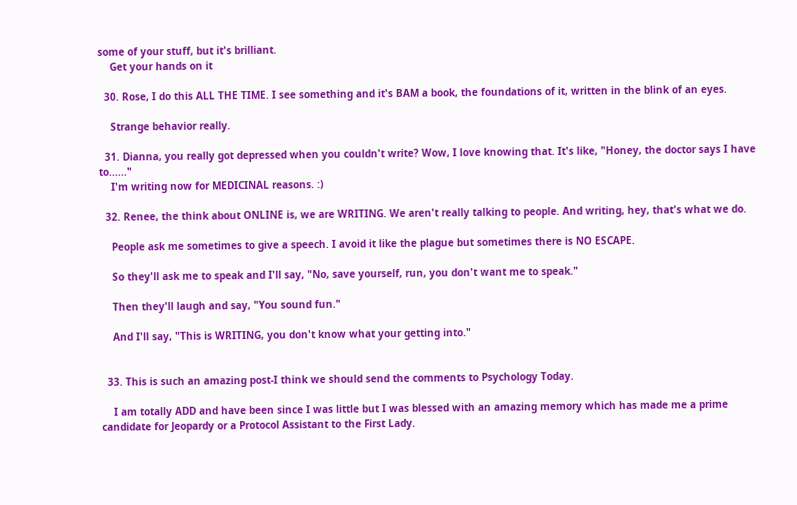some of your stuff, but it's brilliant.
    Get your hands on it

  30. Rose, I do this ALL THE TIME. I see something and it's BAM a book, the foundations of it, written in the blink of an eyes.

    Strange behavior really.

  31. Dianna, you really got depressed when you couldn't write? Wow, I love knowing that. It's like, "Honey, the doctor says I have to......"
    I'm writing now for MEDICINAL reasons. :)

  32. Renee, the think about ONLINE is, we are WRITING. We aren't really talking to people. And writing, hey, that's what we do.

    People ask me sometimes to give a speech. I avoid it like the plague but sometimes there is NO ESCAPE.

    So they'll ask me to speak and I'll say, "No, save yourself, run, you don't want me to speak."

    Then they'll laugh and say, "You sound fun."

    And I'll say, "This is WRITING, you don't know what your getting into."


  33. This is such an amazing post-I think we should send the comments to Psychology Today.

    I am totally ADD and have been since I was little but I was blessed with an amazing memory which has made me a prime candidate for Jeopardy or a Protocol Assistant to the First Lady.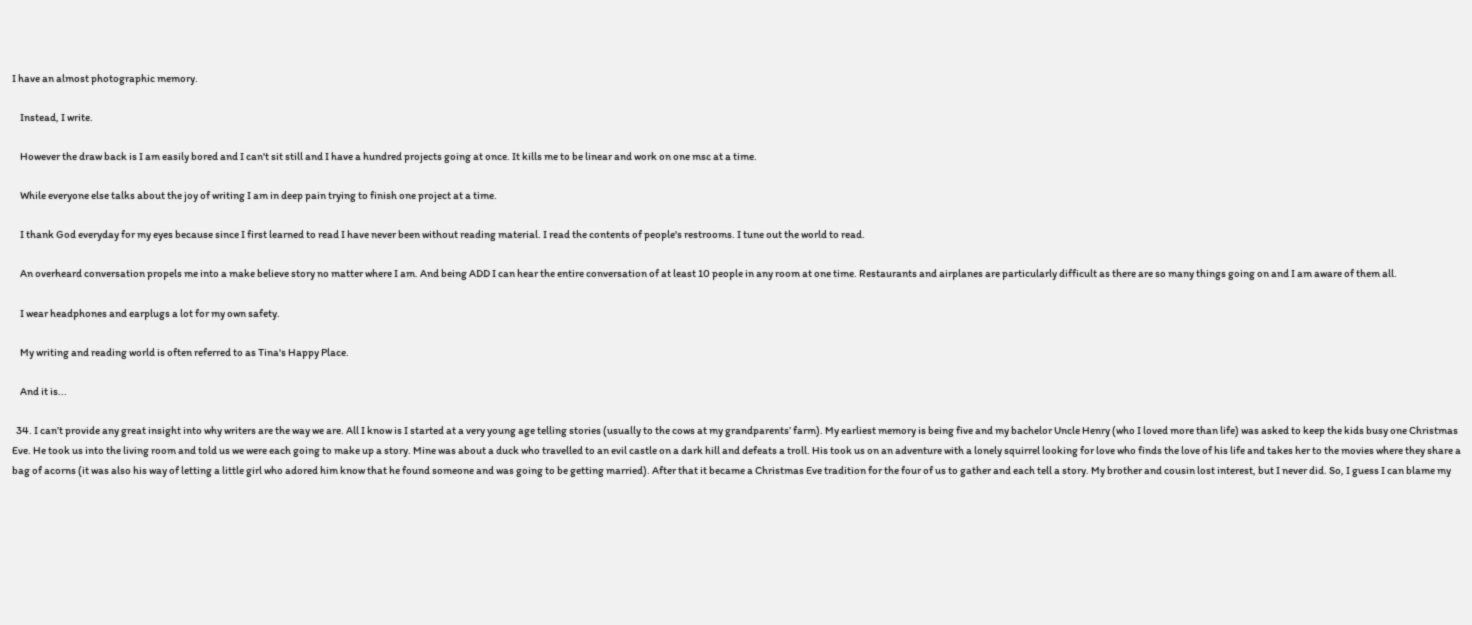I have an almost photographic memory.

    Instead, I write.

    However the draw back is I am easily bored and I can't sit still and I have a hundred projects going at once. It kills me to be linear and work on one msc at a time.

    While everyone else talks about the joy of writing I am in deep pain trying to finish one project at a time.

    I thank God everyday for my eyes because since I first learned to read I have never been without reading material. I read the contents of people's restrooms. I tune out the world to read.

    An overheard conversation propels me into a make believe story no matter where I am. And being ADD I can hear the entire conversation of at least 10 people in any room at one time. Restaurants and airplanes are particularly difficult as there are so many things going on and I am aware of them all.

    I wear headphones and earplugs a lot for my own safety.

    My writing and reading world is often referred to as Tina's Happy Place.

    And it is...

  34. I can’t provide any great insight into why writers are the way we are. All I know is I started at a very young age telling stories (usually to the cows at my grandparents’ farm). My earliest memory is being five and my bachelor Uncle Henry (who I loved more than life) was asked to keep the kids busy one Christmas Eve. He took us into the living room and told us we were each going to make up a story. Mine was about a duck who travelled to an evil castle on a dark hill and defeats a troll. His took us on an adventure with a lonely squirrel looking for love who finds the love of his life and takes her to the movies where they share a bag of acorns (it was also his way of letting a little girl who adored him know that he found someone and was going to be getting married). After that it became a Christmas Eve tradition for the four of us to gather and each tell a story. My brother and cousin lost interest, but I never did. So, I guess I can blame my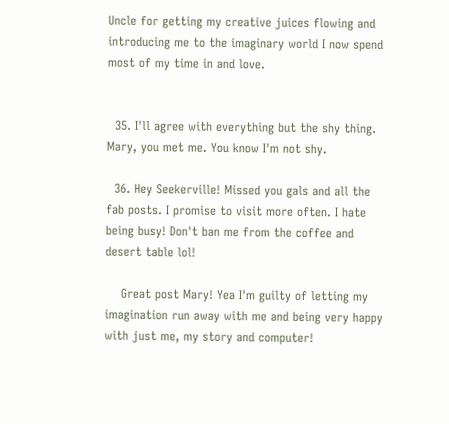Uncle for getting my creative juices flowing and introducing me to the imaginary world I now spend most of my time in and love.


  35. I'll agree with everything but the shy thing. Mary, you met me. You know I'm not shy.

  36. Hey Seekerville! Missed you gals and all the fab posts. I promise to visit more often. I hate being busy! Don't ban me from the coffee and desert table lol!

    Great post Mary! Yea I'm guilty of letting my imagination run away with me and being very happy with just me, my story and computer!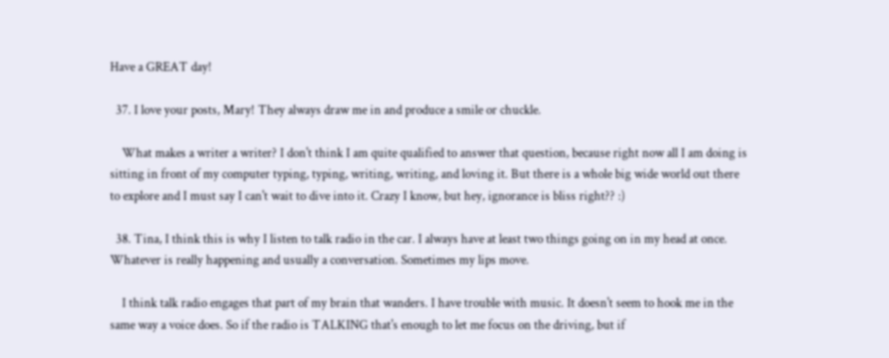Have a GREAT day!

  37. I love your posts, Mary! They always draw me in and produce a smile or chuckle.

    What makes a writer a writer? I don't think I am quite qualified to answer that question, because right now all I am doing is sitting in front of my computer typing, typing, writing, writing, and loving it. But there is a whole big wide world out there to explore and I must say I can't wait to dive into it. Crazy I know, but hey, ignorance is bliss right?? :)

  38. Tina, I think this is why I listen to talk radio in the car. I always have at least two things going on in my head at once. Whatever is really happening and usually a conversation. Sometimes my lips move.

    I think talk radio engages that part of my brain that wanders. I have trouble with music. It doesn't seem to hook me in the same way a voice does. So if the radio is TALKING that's enough to let me focus on the driving, but if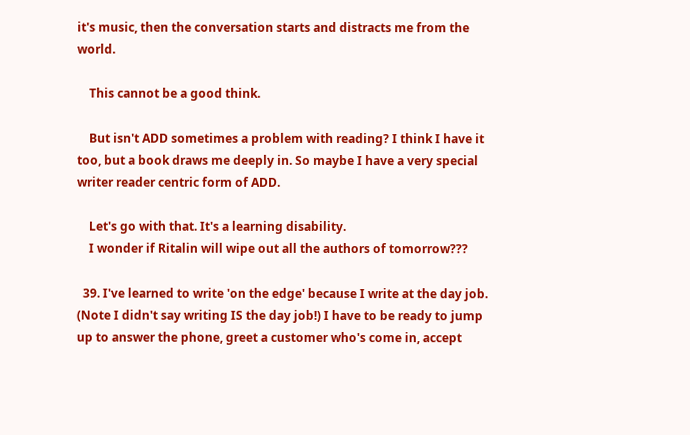it's music, then the conversation starts and distracts me from the world.

    This cannot be a good think.

    But isn't ADD sometimes a problem with reading? I think I have it too, but a book draws me deeply in. So maybe I have a very special writer reader centric form of ADD.

    Let's go with that. It's a learning disability.
    I wonder if Ritalin will wipe out all the authors of tomorrow???

  39. I've learned to write 'on the edge' because I write at the day job. (Note I didn't say writing IS the day job!) I have to be ready to jump up to answer the phone, greet a customer who's come in, accept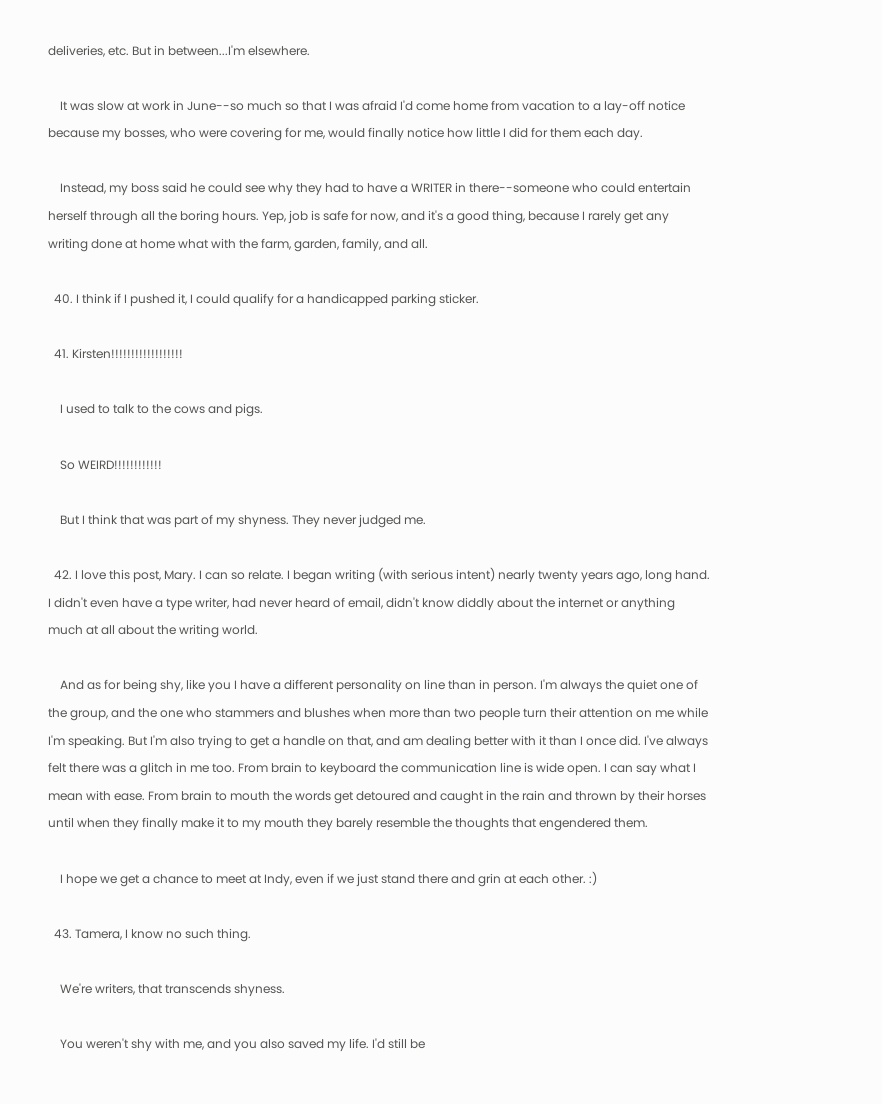deliveries, etc. But in between...I'm elsewhere.

    It was slow at work in June--so much so that I was afraid I'd come home from vacation to a lay-off notice because my bosses, who were covering for me, would finally notice how little I did for them each day.

    Instead, my boss said he could see why they had to have a WRITER in there--someone who could entertain herself through all the boring hours. Yep, job is safe for now, and it's a good thing, because I rarely get any writing done at home what with the farm, garden, family, and all.

  40. I think if I pushed it, I could qualify for a handicapped parking sticker.

  41. Kirsten!!!!!!!!!!!!!!!!!!

    I used to talk to the cows and pigs.

    So WEIRD!!!!!!!!!!!!

    But I think that was part of my shyness. They never judged me.

  42. I love this post, Mary. I can so relate. I began writing (with serious intent) nearly twenty years ago, long hand. I didn't even have a type writer, had never heard of email, didn't know diddly about the internet or anything much at all about the writing world.

    And as for being shy, like you I have a different personality on line than in person. I'm always the quiet one of the group, and the one who stammers and blushes when more than two people turn their attention on me while I'm speaking. But I'm also trying to get a handle on that, and am dealing better with it than I once did. I've always felt there was a glitch in me too. From brain to keyboard the communication line is wide open. I can say what I mean with ease. From brain to mouth the words get detoured and caught in the rain and thrown by their horses until when they finally make it to my mouth they barely resemble the thoughts that engendered them.

    I hope we get a chance to meet at Indy, even if we just stand there and grin at each other. :)

  43. Tamera, I know no such thing.

    We're writers, that transcends shyness.

    You weren't shy with me, and you also saved my life. I'd still be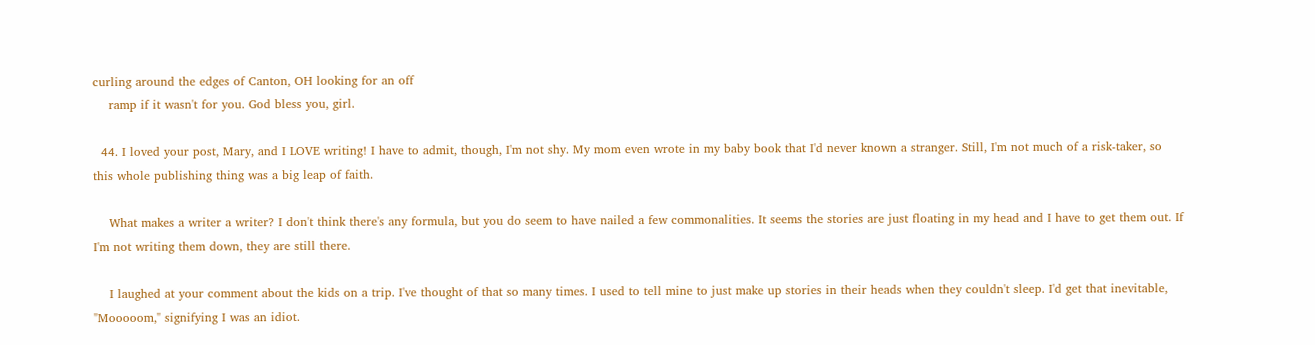curling around the edges of Canton, OH looking for an off
    ramp if it wasn't for you. God bless you, girl.

  44. I loved your post, Mary, and I LOVE writing! I have to admit, though, I'm not shy. My mom even wrote in my baby book that I'd never known a stranger. Still, I'm not much of a risk-taker, so this whole publishing thing was a big leap of faith.

    What makes a writer a writer? I don't think there's any formula, but you do seem to have nailed a few commonalities. It seems the stories are just floating in my head and I have to get them out. If I'm not writing them down, they are still there.

    I laughed at your comment about the kids on a trip. I've thought of that so many times. I used to tell mine to just make up stories in their heads when they couldn't sleep. I'd get that inevitable, "Mooooom," signifying I was an idiot.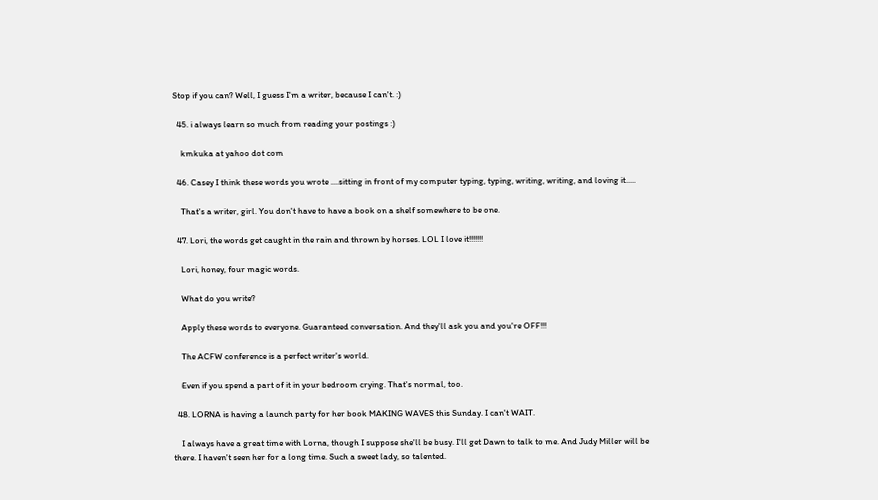Stop if you can? Well, I guess I'm a writer, because I can't. :)

  45. i always learn so much from reading your postings :)

    kmkuka at yahoo dot com

  46. Casey I think these words you wrote ....sitting in front of my computer typing, typing, writing, writing, and loving it.....

    That's a writer, girl. You don't have to have a book on a shelf somewhere to be one.

  47. Lori, the words get caught in the rain and thrown by horses. LOL I love it!!!!!!!

    Lori, honey, four magic words.

    What do you write?

    Apply these words to everyone. Guaranteed conversation. And they'll ask you and you're OFF!!!

    The ACFW conference is a perfect writer's world.

    Even if you spend a part of it in your bedroom crying. That's normal, too.

  48. LORNA is having a launch party for her book MAKING WAVES this Sunday. I can't WAIT.

    I always have a great time with Lorna, though I suppose she'll be busy. I'll get Dawn to talk to me. And Judy Miller will be there. I haven't seen her for a long time. Such a sweet lady, so talented.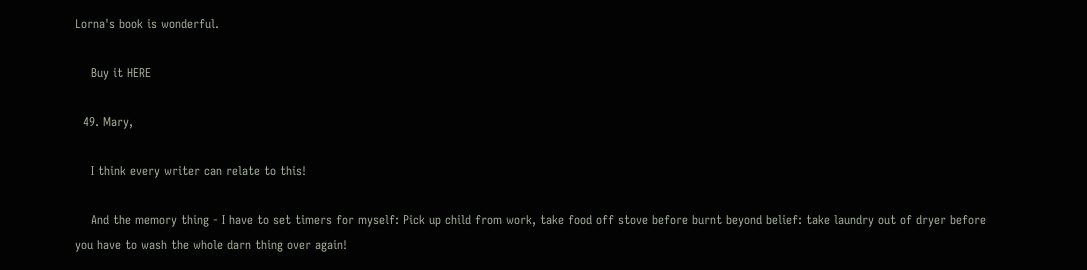Lorna's book is wonderful.

    Buy it HERE

  49. Mary,

    I think every writer can relate to this!

    And the memory thing - I have to set timers for myself: Pick up child from work, take food off stove before burnt beyond belief: take laundry out of dryer before you have to wash the whole darn thing over again!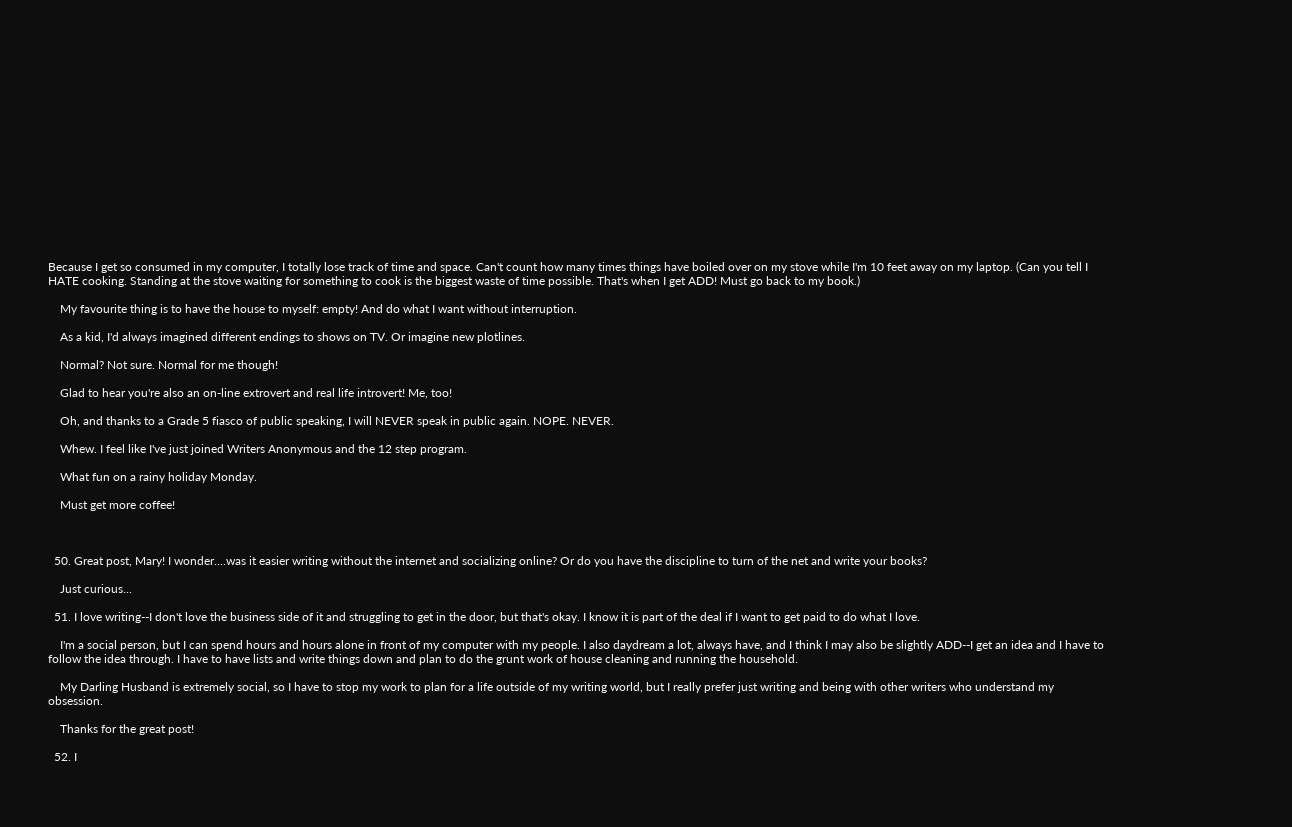Because I get so consumed in my computer, I totally lose track of time and space. Can't count how many times things have boiled over on my stove while I'm 10 feet away on my laptop. (Can you tell I HATE cooking. Standing at the stove waiting for something to cook is the biggest waste of time possible. That's when I get ADD! Must go back to my book.)

    My favourite thing is to have the house to myself: empty! And do what I want without interruption.

    As a kid, I'd always imagined different endings to shows on TV. Or imagine new plotlines.

    Normal? Not sure. Normal for me though!

    Glad to hear you're also an on-line extrovert and real life introvert! Me, too!

    Oh, and thanks to a Grade 5 fiasco of public speaking, I will NEVER speak in public again. NOPE. NEVER.

    Whew. I feel like I've just joined Writers Anonymous and the 12 step program.

    What fun on a rainy holiday Monday.

    Must get more coffee!



  50. Great post, Mary! I wonder....was it easier writing without the internet and socializing online? Or do you have the discipline to turn of the net and write your books?

    Just curious...

  51. I love writing--I don't love the business side of it and struggling to get in the door, but that's okay. I know it is part of the deal if I want to get paid to do what I love.

    I'm a social person, but I can spend hours and hours alone in front of my computer with my people. I also daydream a lot, always have, and I think I may also be slightly ADD--I get an idea and I have to follow the idea through. I have to have lists and write things down and plan to do the grunt work of house cleaning and running the household.

    My Darling Husband is extremely social, so I have to stop my work to plan for a life outside of my writing world, but I really prefer just writing and being with other writers who understand my obsession.

    Thanks for the great post!

  52. I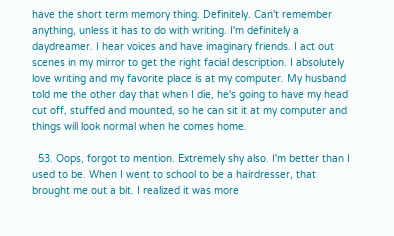have the short term memory thing. Definitely. Can't remember anything, unless it has to do with writing. I'm definitely a daydreamer. I hear voices and have imaginary friends. I act out scenes in my mirror to get the right facial description. I absolutely love writing and my favorite place is at my computer. My husband told me the other day that when I die, he's going to have my head cut off, stuffed and mounted, so he can sit it at my computer and things will look normal when he comes home.

  53. Oops, forgot to mention. Extremely shy also. I'm better than I used to be. When I went to school to be a hairdresser, that brought me out a bit. I realized it was more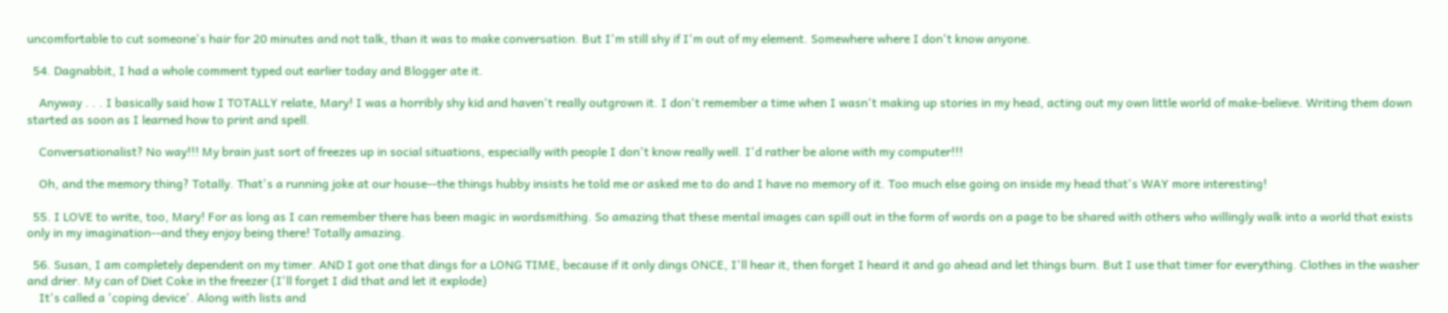uncomfortable to cut someone's hair for 20 minutes and not talk, than it was to make conversation. But I'm still shy if I'm out of my element. Somewhere where I don't know anyone.

  54. Dagnabbit, I had a whole comment typed out earlier today and Blogger ate it.

    Anyway . . . I basically said how I TOTALLY relate, Mary! I was a horribly shy kid and haven't really outgrown it. I don't remember a time when I wasn't making up stories in my head, acting out my own little world of make-believe. Writing them down started as soon as I learned how to print and spell.

    Conversationalist? No way!!! My brain just sort of freezes up in social situations, especially with people I don't know really well. I'd rather be alone with my computer!!!

    Oh, and the memory thing? Totally. That's a running joke at our house--the things hubby insists he told me or asked me to do and I have no memory of it. Too much else going on inside my head that's WAY more interesting!

  55. I LOVE to write, too, Mary! For as long as I can remember there has been magic in wordsmithing. So amazing that these mental images can spill out in the form of words on a page to be shared with others who willingly walk into a world that exists only in my imagination--and they enjoy being there! Totally amazing.

  56. Susan, I am completely dependent on my timer. AND I got one that dings for a LONG TIME, because if it only dings ONCE, I'll hear it, then forget I heard it and go ahead and let things burn. But I use that timer for everything. Clothes in the washer and drier. My can of Diet Coke in the freezer (I'll forget I did that and let it explode)
    It's called a 'coping device'. Along with lists and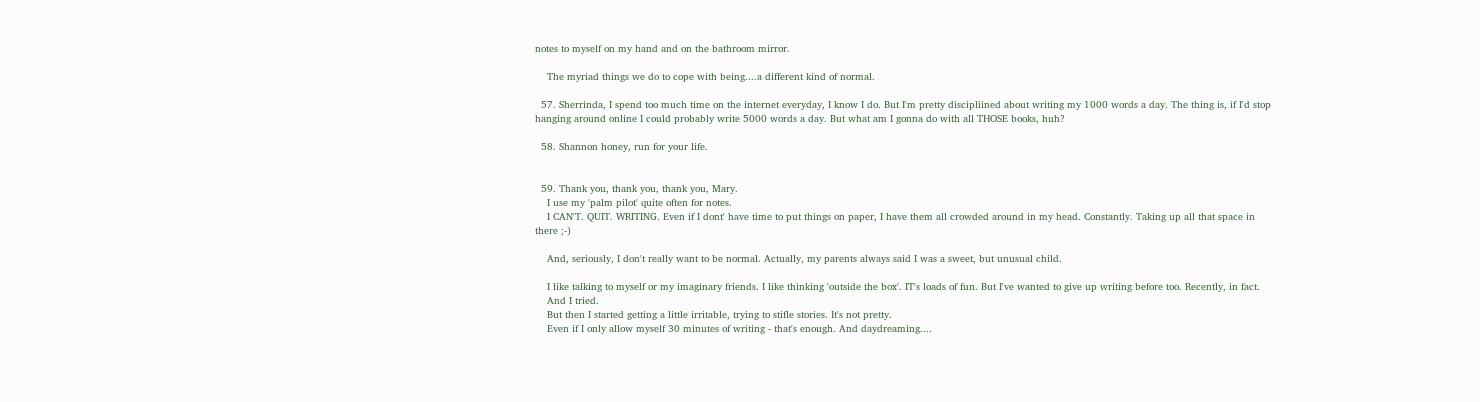notes to myself on my hand and on the bathroom mirror.

    The myriad things we do to cope with being....a different kind of normal.

  57. Sherrinda, I spend too much time on the internet everyday, I know I do. But I'm pretty discipliined about writing my 1000 words a day. The thing is, if I'd stop hanging around online I could probably write 5000 words a day. But what am I gonna do with all THOSE books, huh?

  58. Shannon honey, run for your life.


  59. Thank you, thank you, thank you, Mary.
    I use my 'palm pilot' quite often for notes.
    I CAN'T. QUIT. WRITING. Even if I dont' have time to put things on paper, I have them all crowded around in my head. Constantly. Taking up all that space in there ;-)

    And, seriously, I don't really want to be normal. Actually, my parents always said I was a sweet, but unusual child.

    I like talking to myself or my imaginary friends. I like thinking 'outside the box'. IT's loads of fun. But I've wanted to give up writing before too. Recently, in fact.
    And I tried.
    But then I started getting a little irritable, trying to stifle stories. It's not pretty.
    Even if I only allow myself 30 minutes of writing - that's enough. And daydreaming....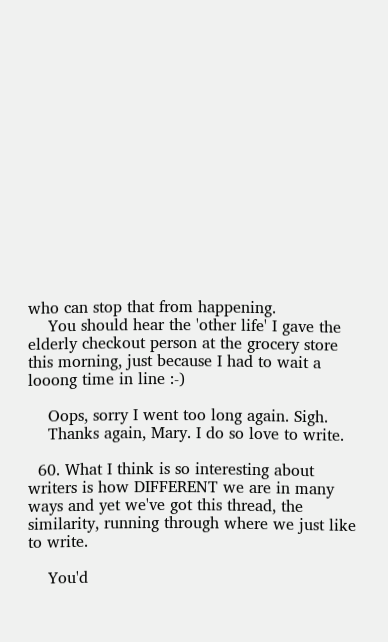who can stop that from happening.
    You should hear the 'other life' I gave the elderly checkout person at the grocery store this morning, just because I had to wait a looong time in line :-)

    Oops, sorry I went too long again. Sigh.
    Thanks again, Mary. I do so love to write.

  60. What I think is so interesting about writers is how DIFFERENT we are in many ways and yet we've got this thread, the similarity, running through where we just like to write.

    You'd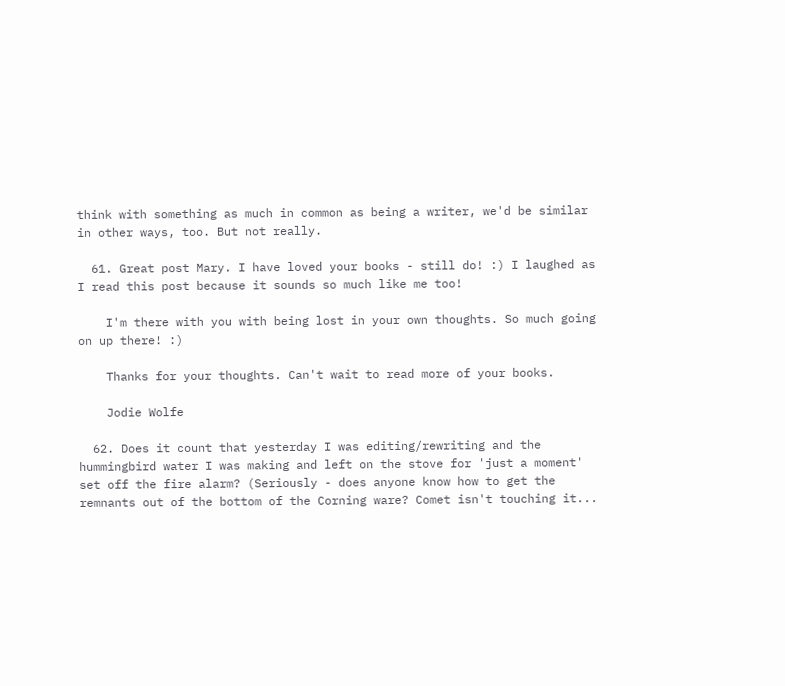think with something as much in common as being a writer, we'd be similar in other ways, too. But not really.

  61. Great post Mary. I have loved your books - still do! :) I laughed as I read this post because it sounds so much like me too!

    I'm there with you with being lost in your own thoughts. So much going on up there! :)

    Thanks for your thoughts. Can't wait to read more of your books.

    Jodie Wolfe

  62. Does it count that yesterday I was editing/rewriting and the hummingbird water I was making and left on the stove for 'just a moment' set off the fire alarm? (Seriously - does anyone know how to get the remnants out of the bottom of the Corning ware? Comet isn't touching it...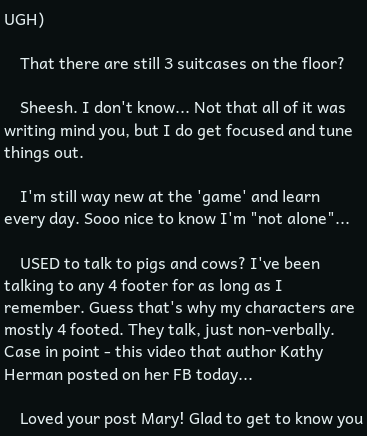UGH)

    That there are still 3 suitcases on the floor?

    Sheesh. I don't know... Not that all of it was writing mind you, but I do get focused and tune things out.

    I'm still way new at the 'game' and learn every day. Sooo nice to know I'm "not alone"...

    USED to talk to pigs and cows? I've been talking to any 4 footer for as long as I remember. Guess that's why my characters are mostly 4 footed. They talk, just non-verbally. Case in point - this video that author Kathy Herman posted on her FB today...

    Loved your post Mary! Glad to get to know you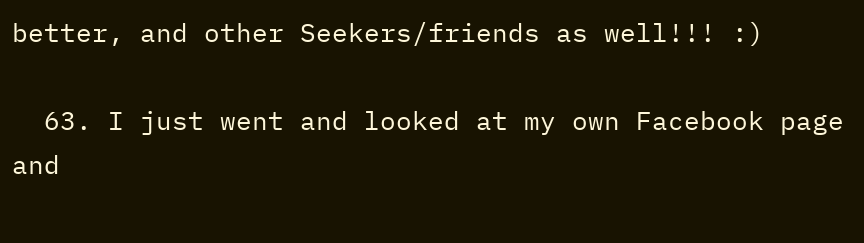better, and other Seekers/friends as well!!! :)

  63. I just went and looked at my own Facebook page and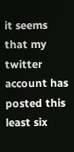it seems that my twitter account has posted this least six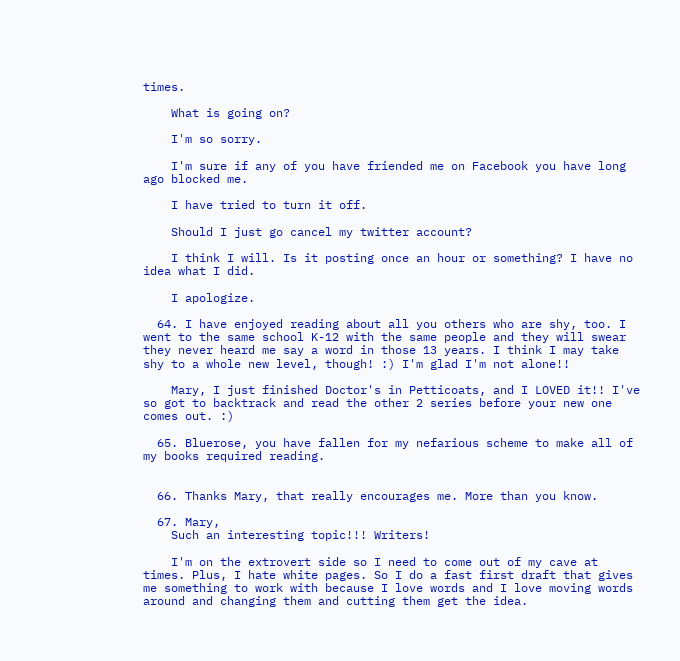times.

    What is going on?

    I'm so sorry.

    I'm sure if any of you have friended me on Facebook you have long ago blocked me.

    I have tried to turn it off.

    Should I just go cancel my twitter account?

    I think I will. Is it posting once an hour or something? I have no idea what I did.

    I apologize.

  64. I have enjoyed reading about all you others who are shy, too. I went to the same school K-12 with the same people and they will swear they never heard me say a word in those 13 years. I think I may take shy to a whole new level, though! :) I'm glad I'm not alone!!

    Mary, I just finished Doctor's in Petticoats, and I LOVED it!! I've so got to backtrack and read the other 2 series before your new one comes out. :)

  65. Bluerose, you have fallen for my nefarious scheme to make all of my books required reading.


  66. Thanks Mary, that really encourages me. More than you know.

  67. Mary,
    Such an interesting topic!!! Writers!

    I'm on the extrovert side so I need to come out of my cave at times. Plus, I hate white pages. So I do a fast first draft that gives me something to work with because I love words and I love moving words around and changing them and cutting them get the idea.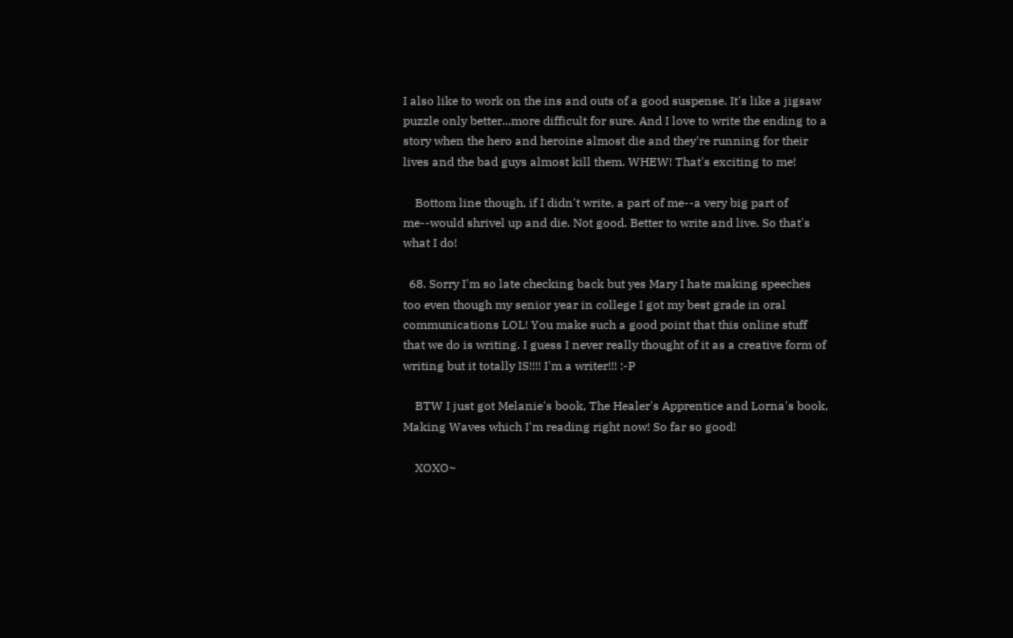I also like to work on the ins and outs of a good suspense. It's like a jigsaw puzzle only better...more difficult for sure. And I love to write the ending to a story when the hero and heroine almost die and they're running for their lives and the bad guys almost kill them. WHEW! That's exciting to me!

    Bottom line though, if I didn't write, a part of me--a very big part of me--would shrivel up and die. Not good. Better to write and live. So that's what I do!

  68. Sorry I'm so late checking back but yes Mary I hate making speeches too even though my senior year in college I got my best grade in oral communications LOL! You make such a good point that this online stuff that we do is writing. I guess I never really thought of it as a creative form of writing but it totally IS!!!! I'm a writer!!! :-P

    BTW I just got Melanie's book, The Healer's Apprentice and Lorna's book, Making Waves which I'm reading right now! So far so good!

    XOXO~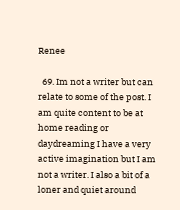Renee

  69. Im not a writer but can relate to some of the post. I am quite content to be at home reading or daydreaming I have a very active imagination but I am not a writer. I also a bit of a loner and quiet around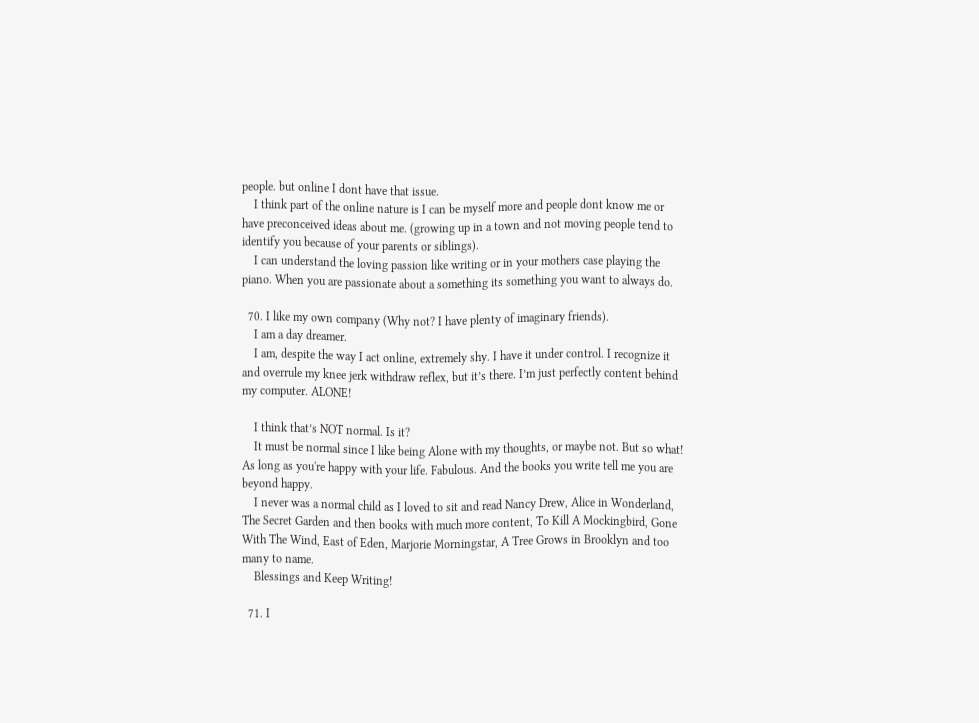people. but online I dont have that issue.
    I think part of the online nature is I can be myself more and people dont know me or have preconceived ideas about me. (growing up in a town and not moving people tend to identify you because of your parents or siblings).
    I can understand the loving passion like writing or in your mothers case playing the piano. When you are passionate about a something its something you want to always do.

  70. I like my own company (Why not? I have plenty of imaginary friends).
    I am a day dreamer.
    I am, despite the way I act online, extremely shy. I have it under control. I recognize it and overrule my knee jerk withdraw reflex, but it’s there. I’m just perfectly content behind my computer. ALONE!

    I think that’s NOT normal. Is it?
    It must be normal since I like being Alone with my thoughts, or maybe not. But so what! As long as you're happy with your life. Fabulous. And the books you write tell me you are beyond happy.
    I never was a normal child as I loved to sit and read Nancy Drew, Alice in Wonderland, The Secret Garden and then books with much more content, To Kill A Mockingbird, Gone With The Wind, East of Eden, Marjorie Morningstar, A Tree Grows in Brooklyn and too many to name.
    Blessings and Keep Writing!

  71. I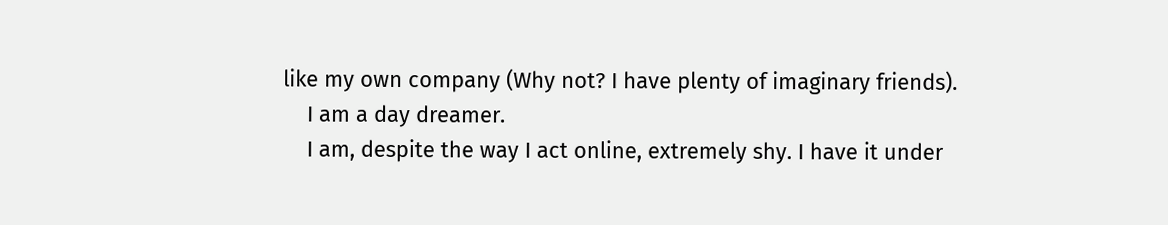like my own company (Why not? I have plenty of imaginary friends).
    I am a day dreamer.
    I am, despite the way I act online, extremely shy. I have it under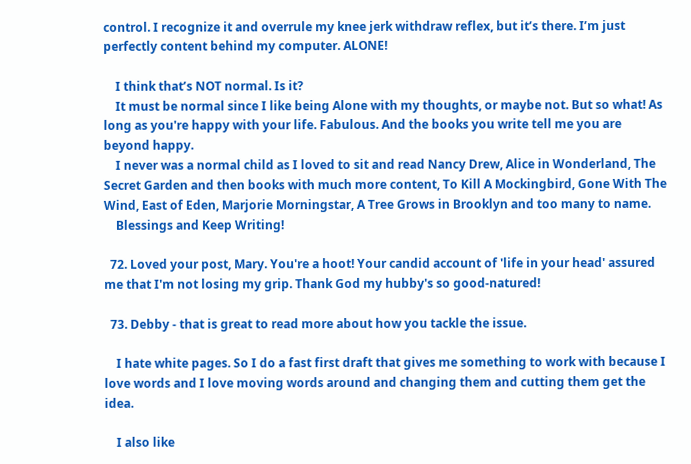control. I recognize it and overrule my knee jerk withdraw reflex, but it’s there. I’m just perfectly content behind my computer. ALONE!

    I think that’s NOT normal. Is it?
    It must be normal since I like being Alone with my thoughts, or maybe not. But so what! As long as you're happy with your life. Fabulous. And the books you write tell me you are beyond happy.
    I never was a normal child as I loved to sit and read Nancy Drew, Alice in Wonderland, The Secret Garden and then books with much more content, To Kill A Mockingbird, Gone With The Wind, East of Eden, Marjorie Morningstar, A Tree Grows in Brooklyn and too many to name.
    Blessings and Keep Writing!

  72. Loved your post, Mary. You're a hoot! Your candid account of 'life in your head' assured me that I'm not losing my grip. Thank God my hubby's so good-natured!

  73. Debby - that is great to read more about how you tackle the issue.

    I hate white pages. So I do a fast first draft that gives me something to work with because I love words and I love moving words around and changing them and cutting them get the idea.

    I also like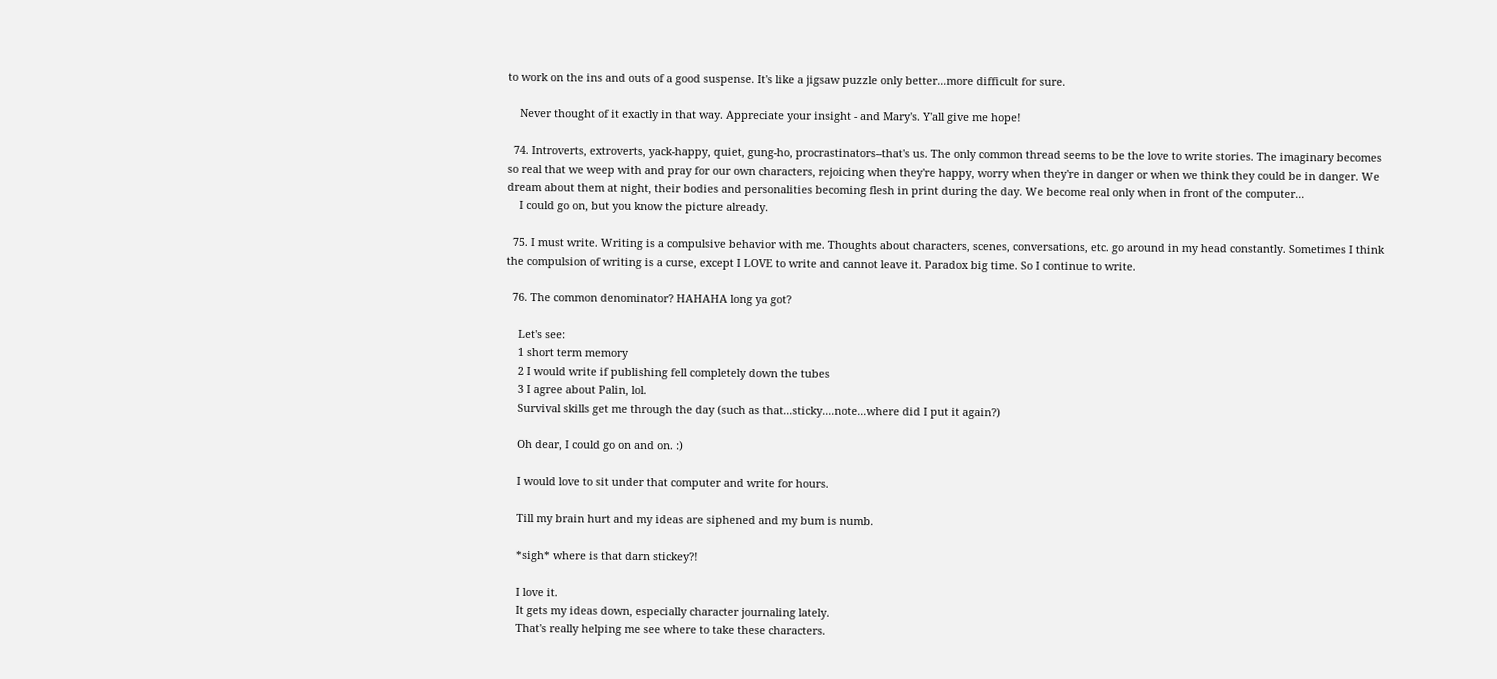to work on the ins and outs of a good suspense. It's like a jigsaw puzzle only better...more difficult for sure.

    Never thought of it exactly in that way. Appreciate your insight - and Mary's. Y'all give me hope!

  74. Introverts, extroverts, yack-happy, quiet, gung-ho, procrastinators--that's us. The only common thread seems to be the love to write stories. The imaginary becomes so real that we weep with and pray for our own characters, rejoicing when they're happy, worry when they're in danger or when we think they could be in danger. We dream about them at night, their bodies and personalities becoming flesh in print during the day. We become real only when in front of the computer...
    I could go on, but you know the picture already.

  75. I must write. Writing is a compulsive behavior with me. Thoughts about characters, scenes, conversations, etc. go around in my head constantly. Sometimes I think the compulsion of writing is a curse, except I LOVE to write and cannot leave it. Paradox big time. So I continue to write.

  76. The common denominator? HAHAHA long ya got?

    Let's see:
    1 short term memory
    2 I would write if publishing fell completely down the tubes
    3 I agree about Palin, lol.
    Survival skills get me through the day (such as that...sticky....note...where did I put it again?)

    Oh dear, I could go on and on. :)

    I would love to sit under that computer and write for hours.

    Till my brain hurt and my ideas are siphened and my bum is numb.

    *sigh* where is that darn stickey?!

    I love it.
    It gets my ideas down, especially character journaling lately.
    That's really helping me see where to take these characters.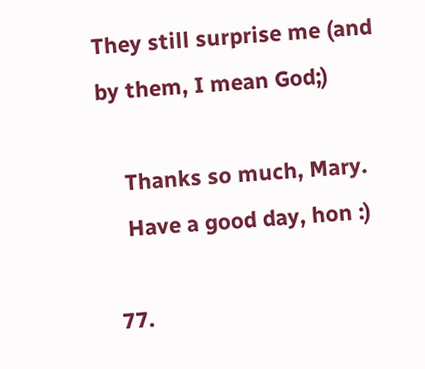They still surprise me (and by them, I mean God;)

    Thanks so much, Mary.
    Have a good day, hon :)

  77.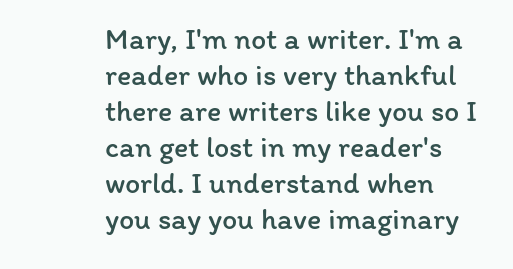Mary, I'm not a writer. I'm a reader who is very thankful there are writers like you so I can get lost in my reader's world. I understand when you say you have imaginary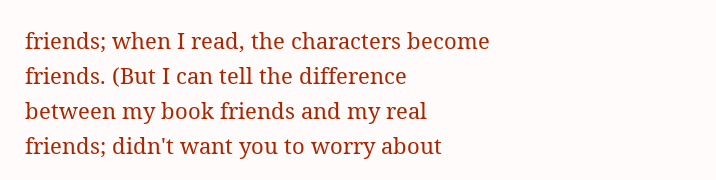friends; when I read, the characters become friends. (But I can tell the difference between my book friends and my real friends; didn't want you to worry about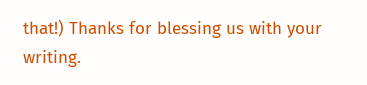that!) Thanks for blessing us with your writing.